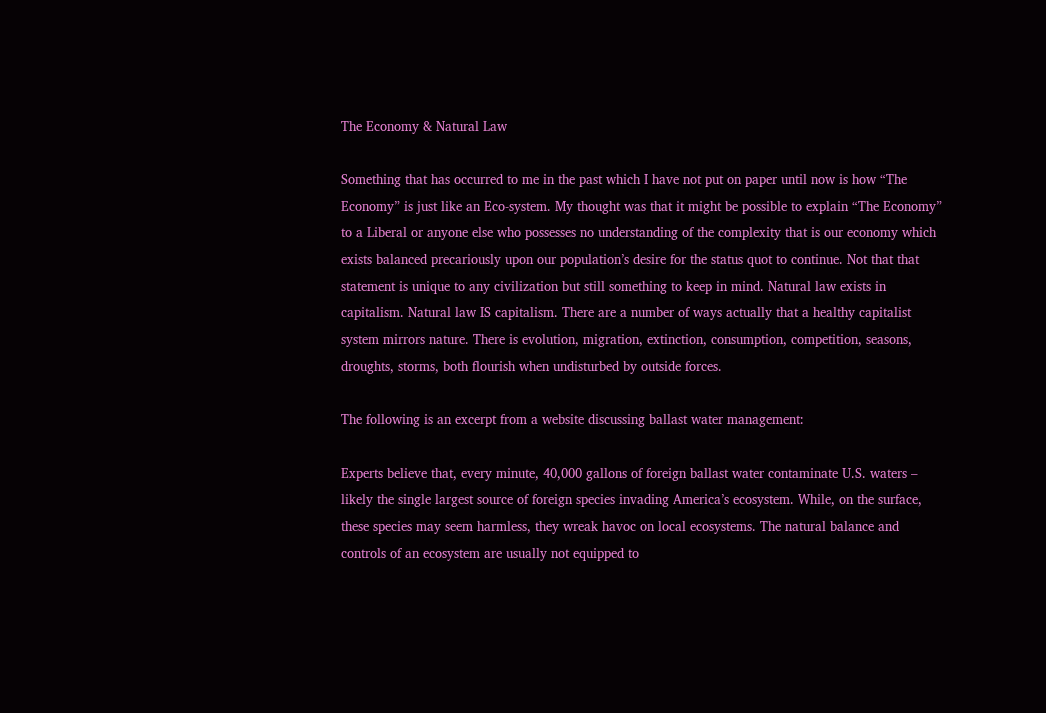The Economy & Natural Law

Something that has occurred to me in the past which I have not put on paper until now is how “The Economy” is just like an Eco-system. My thought was that it might be possible to explain “The Economy” to a Liberal or anyone else who possesses no understanding of the complexity that is our economy which exists balanced precariously upon our population’s desire for the status quot to continue. Not that that statement is unique to any civilization but still something to keep in mind. Natural law exists in capitalism. Natural law IS capitalism. There are a number of ways actually that a healthy capitalist system mirrors nature. There is evolution, migration, extinction, consumption, competition, seasons, droughts, storms, both flourish when undisturbed by outside forces.

The following is an excerpt from a website discussing ballast water management:

Experts believe that, every minute, 40,000 gallons of foreign ballast water contaminate U.S. waters – likely the single largest source of foreign species invading America’s ecosystem. While, on the surface, these species may seem harmless, they wreak havoc on local ecosystems. The natural balance and controls of an ecosystem are usually not equipped to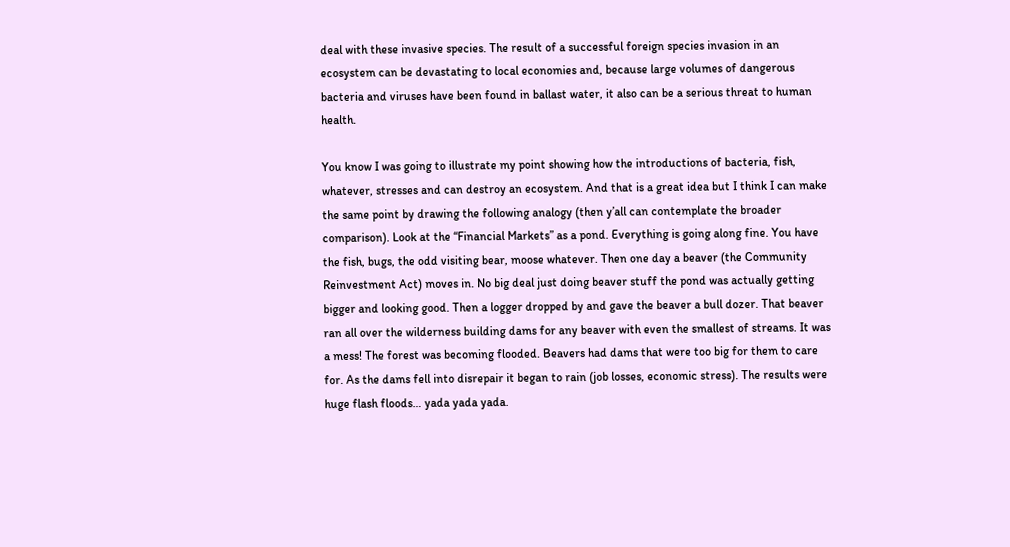deal with these invasive species. The result of a successful foreign species invasion in an ecosystem can be devastating to local economies and, because large volumes of dangerous bacteria and viruses have been found in ballast water, it also can be a serious threat to human health.

You know I was going to illustrate my point showing how the introductions of bacteria, fish, whatever, stresses and can destroy an ecosystem. And that is a great idea but I think I can make the same point by drawing the following analogy (then y’all can contemplate the broader comparison). Look at the “Financial Markets” as a pond. Everything is going along fine. You have the fish, bugs, the odd visiting bear, moose whatever. Then one day a beaver (the Community Reinvestment Act) moves in. No big deal just doing beaver stuff the pond was actually getting bigger and looking good. Then a logger dropped by and gave the beaver a bull dozer. That beaver ran all over the wilderness building dams for any beaver with even the smallest of streams. It was a mess! The forest was becoming flooded. Beavers had dams that were too big for them to care for. As the dams fell into disrepair it began to rain (job losses, economic stress). The results were huge flash floods… yada yada yada.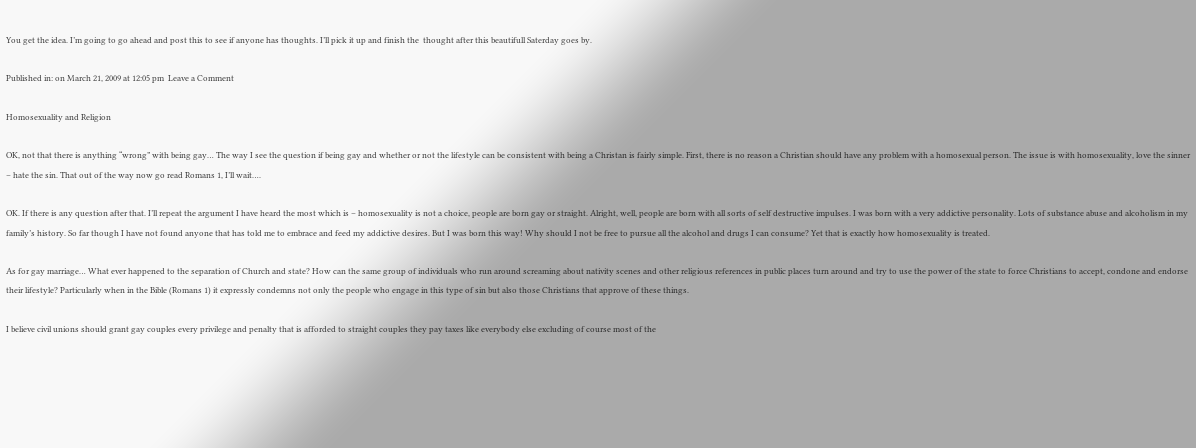You get the idea. I’m going to go ahead and post this to see if anyone has thoughts. I’ll pick it up and finish the  thought after this beautifull Saterday goes by.

Published in: on March 21, 2009 at 12:05 pm  Leave a Comment

Homosexuality and Religion

OK, not that there is anything “wrong” with being gay… The way I see the question if being gay and whether or not the lifestyle can be consistent with being a Christan is fairly simple. First, there is no reason a Christian should have any problem with a homosexual person. The issue is with homosexuality, love the sinner – hate the sin. That out of the way now go read Romans 1, I’ll wait….

OK. If there is any question after that. I’ll repeat the argument I have heard the most which is – homosexuality is not a choice, people are born gay or straight. Alright, well, people are born with all sorts of self destructive impulses. I was born with a very addictive personality. Lots of substance abuse and alcoholism in my family’s history. So far though I have not found anyone that has told me to embrace and feed my addictive desires. But I was born this way! Why should I not be free to pursue all the alcohol and drugs I can consume? Yet that is exactly how homosexuality is treated.

As for gay marriage… What ever happened to the separation of Church and state? How can the same group of individuals who run around screaming about nativity scenes and other religious references in public places turn around and try to use the power of the state to force Christians to accept, condone and endorse their lifestyle? Particularly when in the Bible (Romans 1) it expressly condemns not only the people who engage in this type of sin but also those Christians that approve of these things.

I believe civil unions should grant gay couples every privilege and penalty that is afforded to straight couples they pay taxes like everybody else excluding of course most of the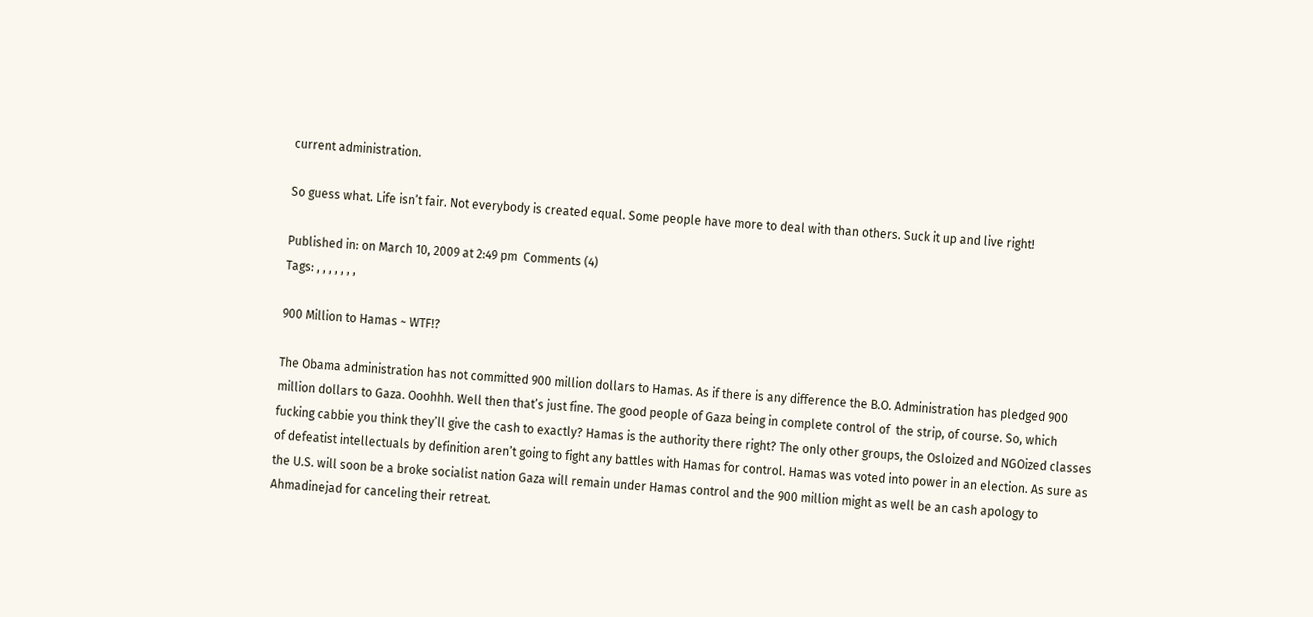current administration.

So guess what. Life isn’t fair. Not everybody is created equal. Some people have more to deal with than others. Suck it up and live right!

Published in: on March 10, 2009 at 2:49 pm  Comments (4)
Tags: , , , , , , ,

900 Million to Hamas ~ WTF!?

The Obama administration has not committed 900 million dollars to Hamas. As if there is any difference the B.O. Administration has pledged 900 million dollars to Gaza. Ooohhh. Well then that’s just fine. The good people of Gaza being in complete control of  the strip, of course. So, which fucking cabbie you think they’ll give the cash to exactly? Hamas is the authority there right? The only other groups, the Osloized and NGOized classes of defeatist intellectuals by definition aren’t going to fight any battles with Hamas for control. Hamas was voted into power in an election. As sure as the U.S. will soon be a broke socialist nation Gaza will remain under Hamas control and the 900 million might as well be an cash apology to Ahmadinejad for canceling their retreat.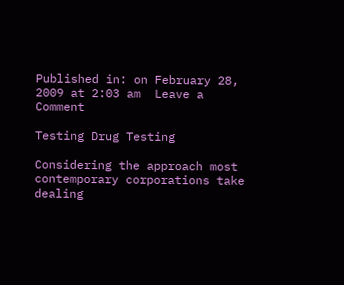Published in: on February 28, 2009 at 2:03 am  Leave a Comment

Testing Drug Testing

Considering the approach most contemporary corporations take dealing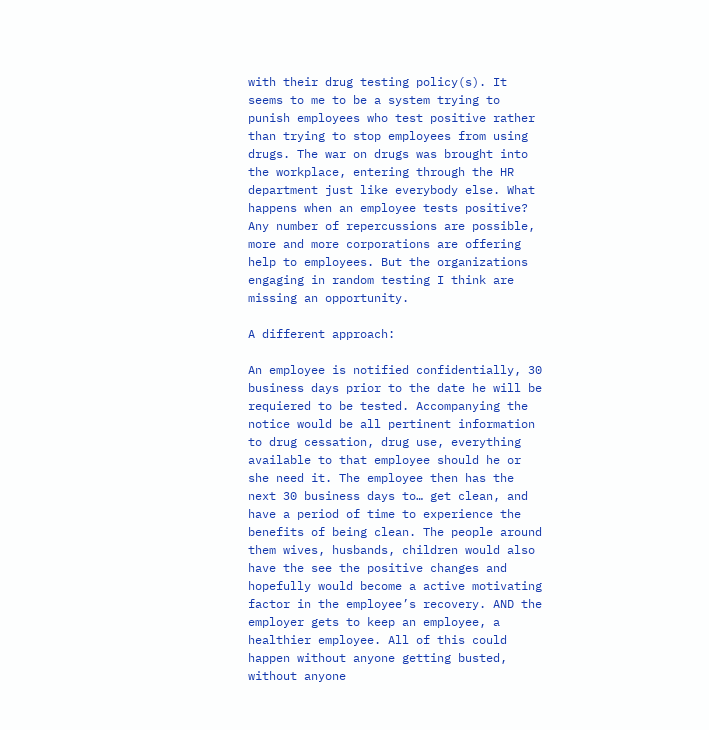with their drug testing policy(s). It seems to me to be a system trying to punish employees who test positive rather than trying to stop employees from using drugs. The war on drugs was brought into the workplace, entering through the HR department just like everybody else. What happens when an employee tests positive? Any number of repercussions are possible, more and more corporations are offering help to employees. But the organizations engaging in random testing I think are missing an opportunity.

A different approach:

An employee is notified confidentially, 30 business days prior to the date he will be requiered to be tested. Accompanying the notice would be all pertinent information to drug cessation, drug use, everything available to that employee should he or she need it. The employee then has the next 30 business days to… get clean, and have a period of time to experience the benefits of being clean. The people around them wives, husbands, children would also have the see the positive changes and hopefully would become a active motivating factor in the employee’s recovery. AND the employer gets to keep an employee, a healthier employee. All of this could happen without anyone getting busted, without anyone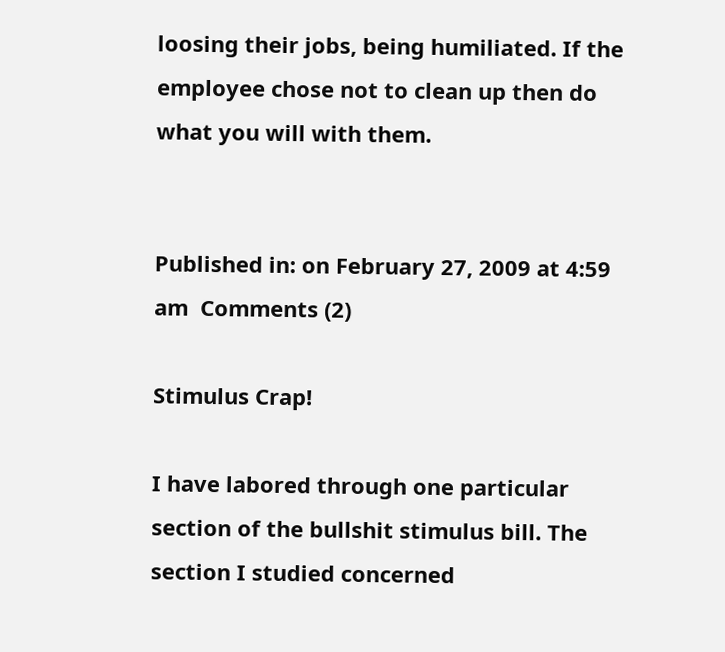loosing their jobs, being humiliated. If the employee chose not to clean up then do what you will with them.


Published in: on February 27, 2009 at 4:59 am  Comments (2)

Stimulus Crap!

I have labored through one particular section of the bullshit stimulus bill. The section I studied concerned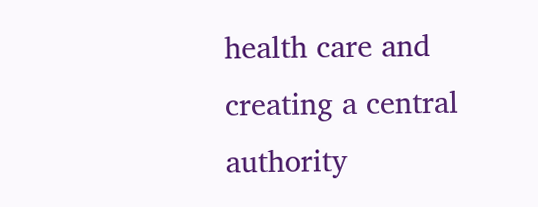health care and creating a central authority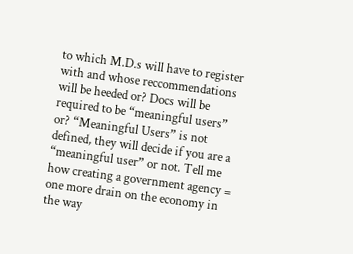to which M.D.s will have to register with and whose reccommendations will be heeded or? Docs will be required to be “meaningful users” or? “Meaningful Users” is not defined, they will decide if you are a “meaningful user” or not. Tell me how creating a government agency = one more drain on the economy in the way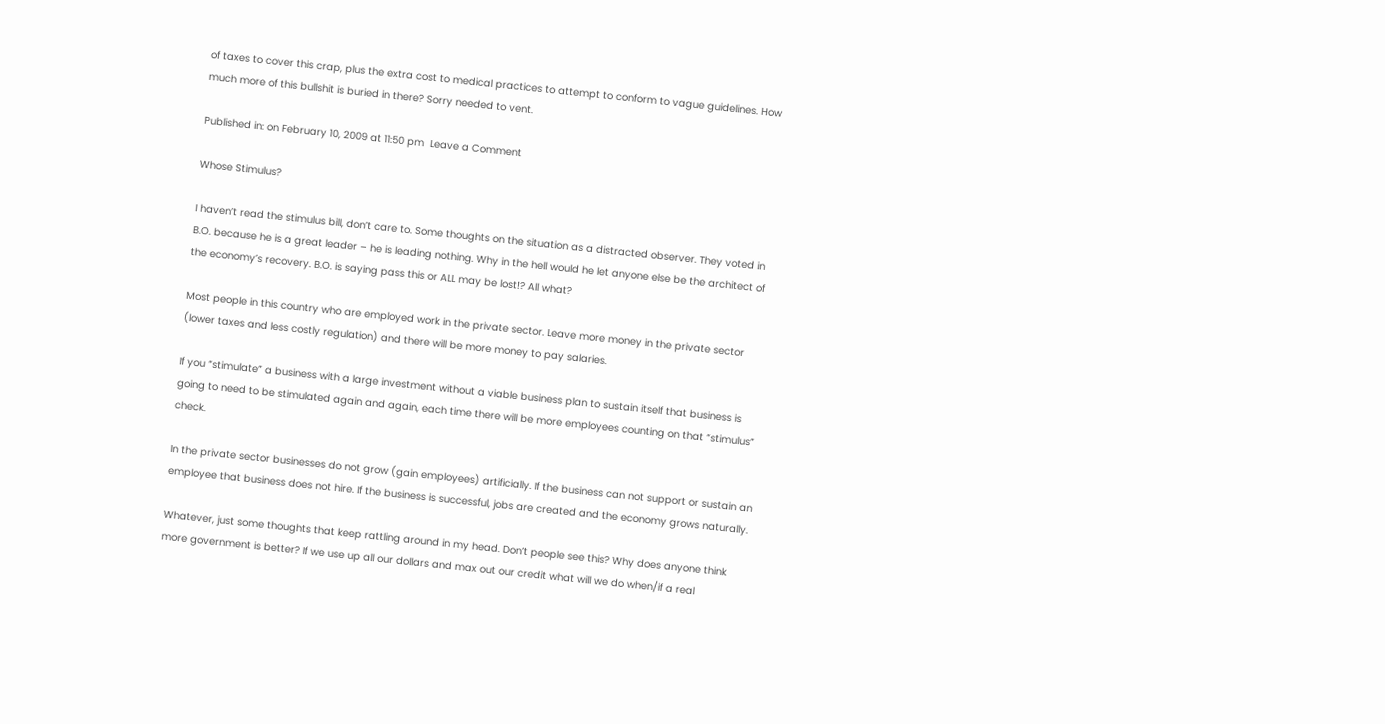of taxes to cover this crap, plus the extra cost to medical practices to attempt to conform to vague guidelines. How much more of this bullshit is buried in there? Sorry needed to vent.

Published in: on February 10, 2009 at 11:50 pm  Leave a Comment

Whose Stimulus?

I haven’t read the stimulus bill, don’t care to. Some thoughts on the situation as a distracted observer. They voted in B.O. because he is a great leader – he is leading nothing. Why in the hell would he let anyone else be the architect of the economy’s recovery. B.O. is saying pass this or ALL may be lost!? All what?

Most people in this country who are employed work in the private sector. Leave more money in the private sector (lower taxes and less costly regulation) and there will be more money to pay salaries.

If you “stimulate” a business with a large investment without a viable business plan to sustain itself that business is going to need to be stimulated again and again, each time there will be more employees counting on that “stimulus” check.

In the private sector businesses do not grow (gain employees) artificially. If the business can not support or sustain an employee that business does not hire. If the business is successful, jobs are created and the economy grows naturally.

Whatever, just some thoughts that keep rattling around in my head. Don’t people see this? Why does anyone think more government is better? If we use up all our dollars and max out our credit what will we do when/if a real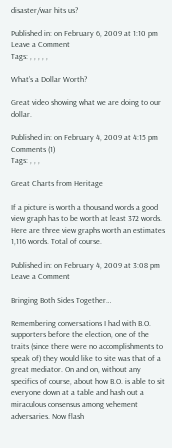disaster/war hits us?

Published in: on February 6, 2009 at 1:10 pm  Leave a Comment
Tags: , , , , ,

What’s a Dollar Worth?

Great video showing what we are doing to our dollar.

Published in: on February 4, 2009 at 4:15 pm  Comments (1)
Tags: , , ,

Great Charts from Heritage

If a picture is worth a thousand words a good view graph has to be worth at least 372 words. Here are three view graphs worth an estimates 1,116 words. Total of course.

Published in: on February 4, 2009 at 3:08 pm  Leave a Comment

Bringing Both Sides Together…

Remembering conversations I had with B.O. supporters before the election, one of the traits (since there were no accomplishments to speak of) they would like to site was that of a great mediator. On and on, without any specifics of course, about how B.O. is able to sit everyone down at a table and hash out a miraculous consensus among vehement adversaries. Now flash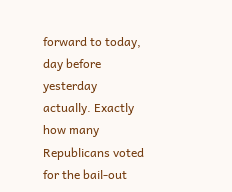forward to today, day before yesterday actually. Exactly how many Republicans voted for the bail-out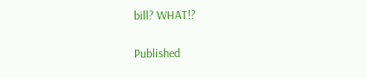bill? WHAT!?

Published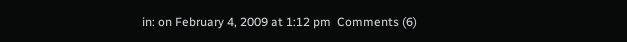in: on February 4, 2009 at 1:12 pm  Comments (6)